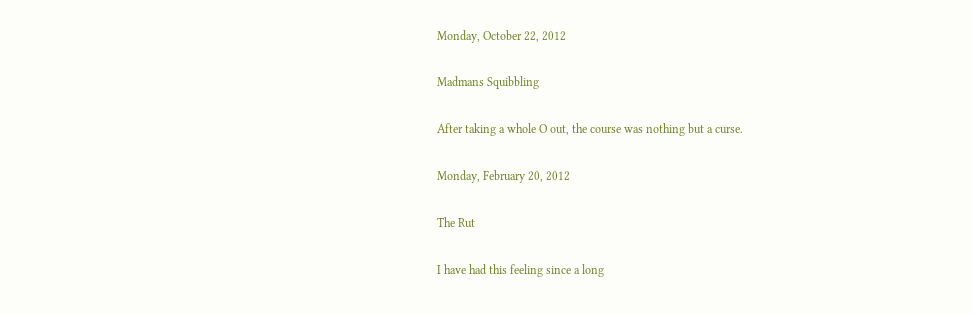Monday, October 22, 2012

Madmans Squibbling

After taking a whole O out, the course was nothing but a curse.

Monday, February 20, 2012

The Rut

I have had this feeling since a long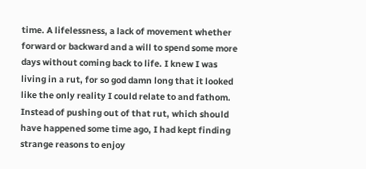time. A lifelessness, a lack of movement whether forward or backward and a will to spend some more days without coming back to life. I knew I was living in a rut, for so god damn long that it looked like the only reality I could relate to and fathom. Instead of pushing out of that rut, which should have happened some time ago, I had kept finding strange reasons to enjoy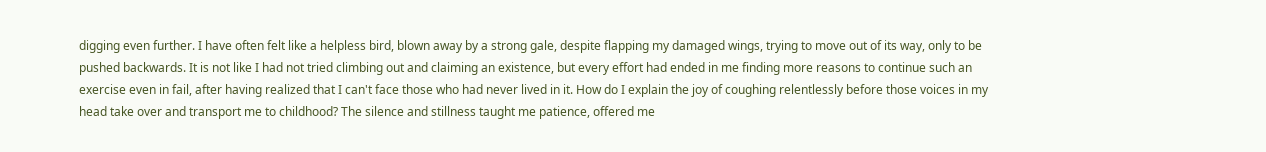digging even further. I have often felt like a helpless bird, blown away by a strong gale, despite flapping my damaged wings, trying to move out of its way, only to be pushed backwards. It is not like I had not tried climbing out and claiming an existence, but every effort had ended in me finding more reasons to continue such an exercise even in fail, after having realized that I can't face those who had never lived in it. How do I explain the joy of coughing relentlessly before those voices in my head take over and transport me to childhood? The silence and stillness taught me patience, offered me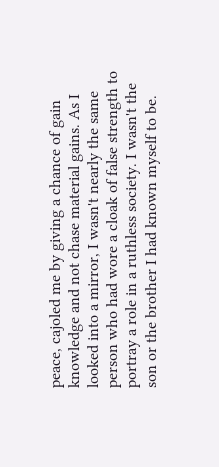peace, cajoled me by giving a chance of gain knowledge and not chase material gains. As I looked into a mirror, I wasn't nearly the same person who had wore a cloak of false strength to portray a role in a ruthless society. I wasn't the son or the brother I had known myself to be.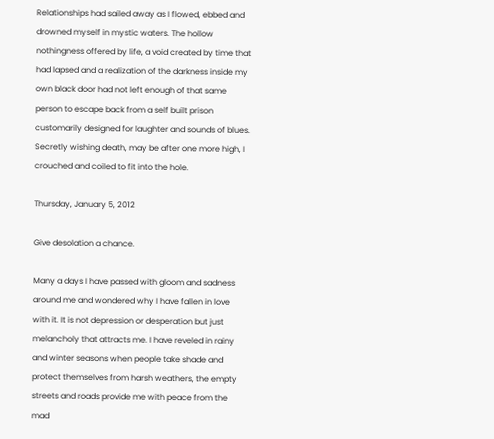Relationships had sailed away as I flowed, ebbed and drowned myself in mystic waters. The hollow nothingness offered by life, a void created by time that had lapsed and a realization of the darkness inside my own black door had not left enough of that same person to escape back from a self built prison customarily designed for laughter and sounds of blues. Secretly wishing death, may be after one more high, I crouched and coiled to fit into the hole.

Thursday, January 5, 2012

Give desolation a chance.

Many a days I have passed with gloom and sadness around me and wondered why I have fallen in love with it. It is not depression or desperation but just melancholy that attracts me. I have reveled in rainy and winter seasons when people take shade and protect themselves from harsh weathers, the empty streets and roads provide me with peace from the mad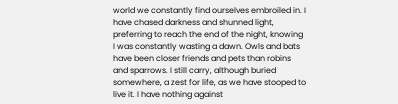world we constantly find ourselves embroiled in. I have chased darkness and shunned light, preferring to reach the end of the night, knowing I was constantly wasting a dawn. Owls and bats have been closer friends and pets than robins and sparrows. I still carry, although buried somewhere, a zest for life, as we have stooped to live it. I have nothing against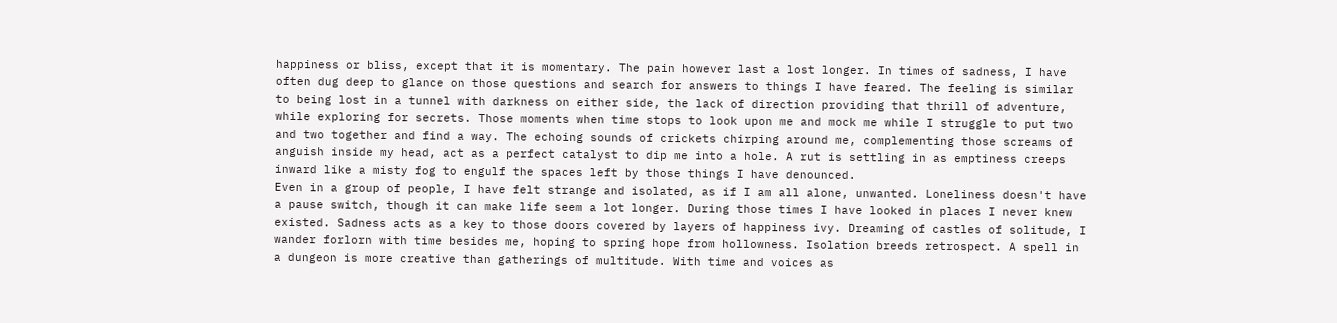happiness or bliss, except that it is momentary. The pain however last a lost longer. In times of sadness, I have often dug deep to glance on those questions and search for answers to things I have feared. The feeling is similar to being lost in a tunnel with darkness on either side, the lack of direction providing that thrill of adventure, while exploring for secrets. Those moments when time stops to look upon me and mock me while I struggle to put two and two together and find a way. The echoing sounds of crickets chirping around me, complementing those screams of anguish inside my head, act as a perfect catalyst to dip me into a hole. A rut is settling in as emptiness creeps inward like a misty fog to engulf the spaces left by those things I have denounced.
Even in a group of people, I have felt strange and isolated, as if I am all alone, unwanted. Loneliness doesn't have a pause switch, though it can make life seem a lot longer. During those times I have looked in places I never knew existed. Sadness acts as a key to those doors covered by layers of happiness ivy. Dreaming of castles of solitude, I wander forlorn with time besides me, hoping to spring hope from hollowness. Isolation breeds retrospect. A spell in a dungeon is more creative than gatherings of multitude. With time and voices as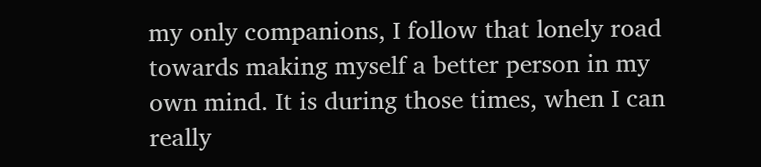my only companions, I follow that lonely road towards making myself a better person in my own mind. It is during those times, when I can really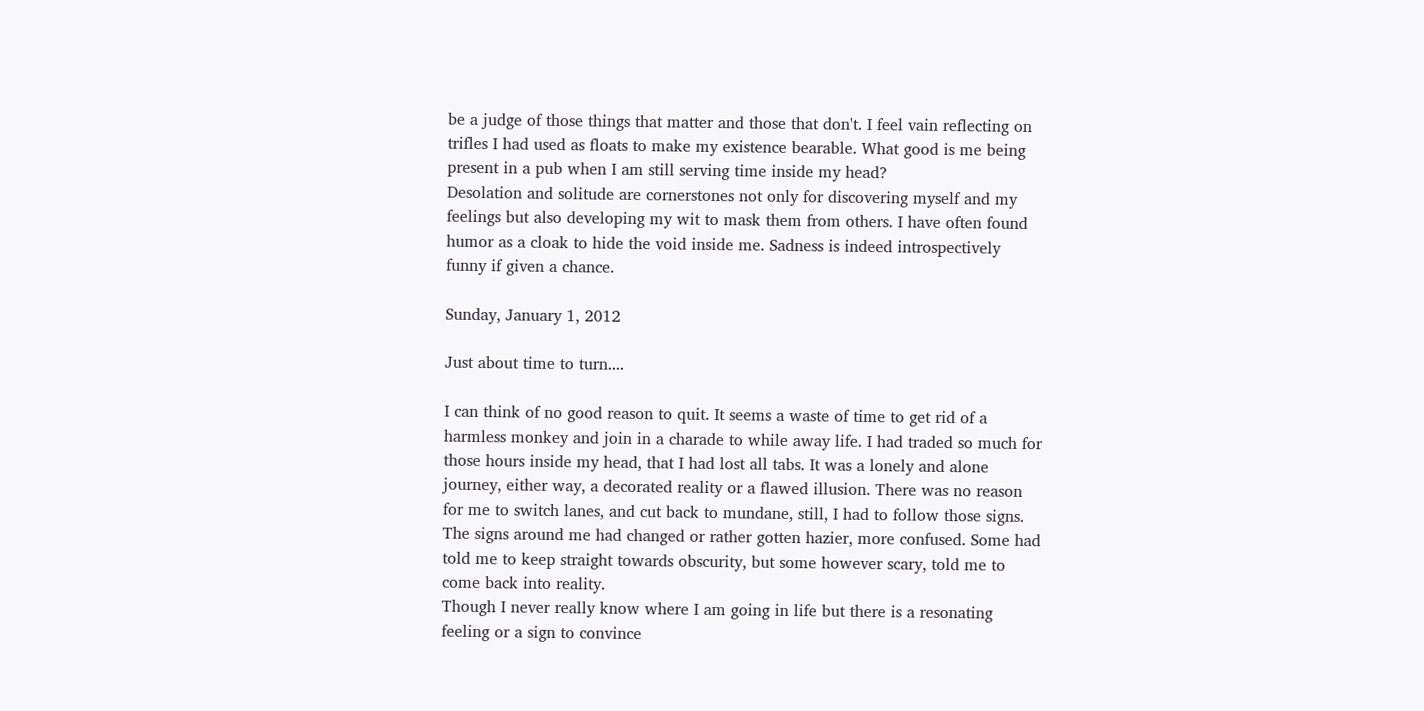be a judge of those things that matter and those that don't. I feel vain reflecting on trifles I had used as floats to make my existence bearable. What good is me being present in a pub when I am still serving time inside my head?
Desolation and solitude are cornerstones not only for discovering myself and my feelings but also developing my wit to mask them from others. I have often found humor as a cloak to hide the void inside me. Sadness is indeed introspectively funny if given a chance.

Sunday, January 1, 2012

Just about time to turn....

I can think of no good reason to quit. It seems a waste of time to get rid of a harmless monkey and join in a charade to while away life. I had traded so much for those hours inside my head, that I had lost all tabs. It was a lonely and alone journey, either way, a decorated reality or a flawed illusion. There was no reason for me to switch lanes, and cut back to mundane, still, I had to follow those signs. The signs around me had changed or rather gotten hazier, more confused. Some had told me to keep straight towards obscurity, but some however scary, told me to come back into reality.
Though I never really know where I am going in life but there is a resonating feeling or a sign to convince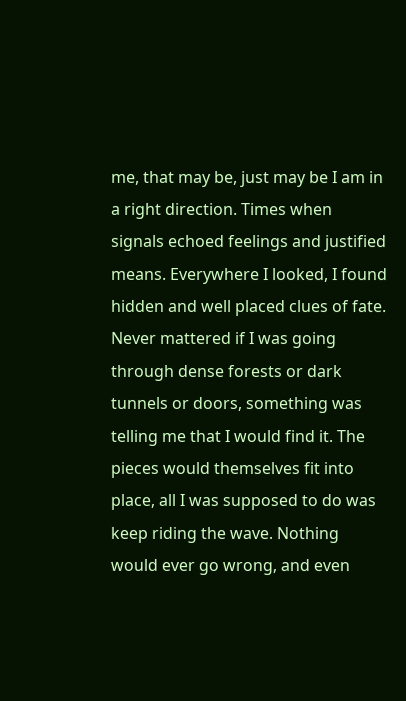me, that may be, just may be I am in a right direction. Times when signals echoed feelings and justified means. Everywhere I looked, I found hidden and well placed clues of fate. Never mattered if I was going through dense forests or dark tunnels or doors, something was telling me that I would find it. The pieces would themselves fit into place, all I was supposed to do was keep riding the wave. Nothing would ever go wrong, and even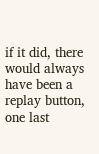if it did, there would always have been a replay button, one last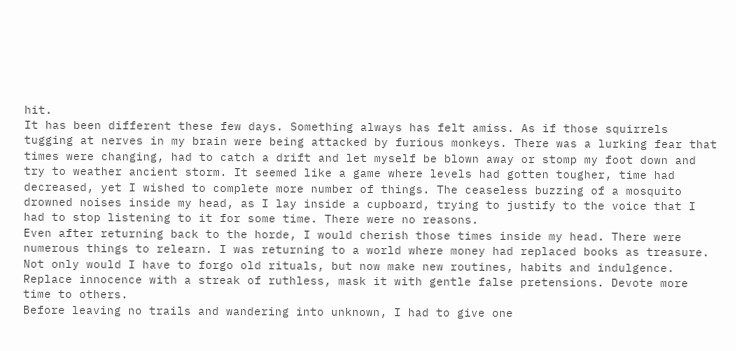hit.
It has been different these few days. Something always has felt amiss. As if those squirrels tugging at nerves in my brain were being attacked by furious monkeys. There was a lurking fear that times were changing, had to catch a drift and let myself be blown away or stomp my foot down and try to weather ancient storm. It seemed like a game where levels had gotten tougher, time had decreased, yet I wished to complete more number of things. The ceaseless buzzing of a mosquito drowned noises inside my head, as I lay inside a cupboard, trying to justify to the voice that I had to stop listening to it for some time. There were no reasons.
Even after returning back to the horde, I would cherish those times inside my head. There were numerous things to relearn. I was returning to a world where money had replaced books as treasure. Not only would I have to forgo old rituals, but now make new routines, habits and indulgence. Replace innocence with a streak of ruthless, mask it with gentle false pretensions. Devote more time to others.
Before leaving no trails and wandering into unknown, I had to give one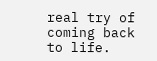real try of coming back to life.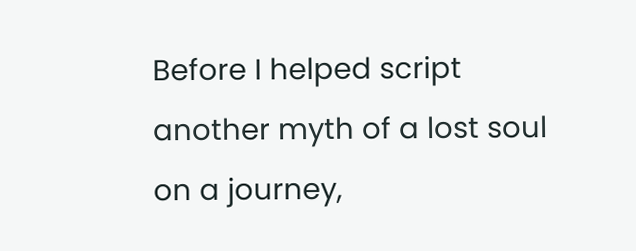Before I helped script another myth of a lost soul on a journey,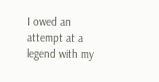I owed an attempt at a legend with my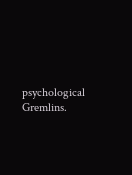psychological Gremlins.